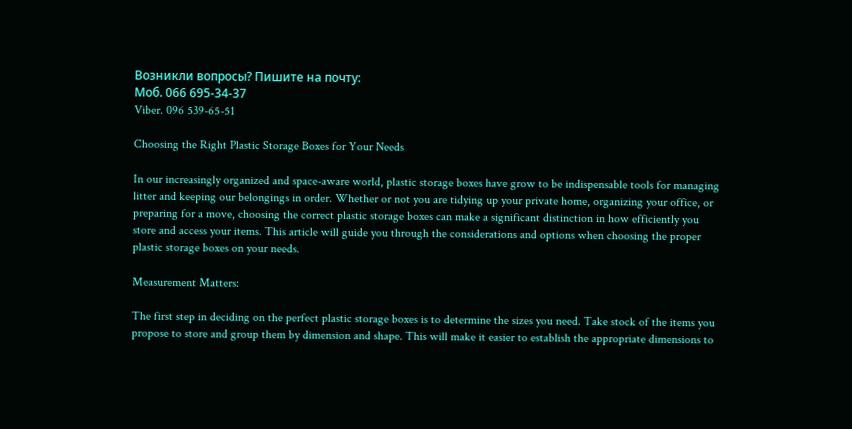Возникли вопросы? Пишите на почту:
Моб. 066 695-34-37
Viber. 096 539-65-51

Choosing the Right Plastic Storage Boxes for Your Needs

In our increasingly organized and space-aware world, plastic storage boxes have grow to be indispensable tools for managing litter and keeping our belongings in order. Whether or not you are tidying up your private home, organizing your office, or preparing for a move, choosing the correct plastic storage boxes can make a significant distinction in how efficiently you store and access your items. This article will guide you through the considerations and options when choosing the proper plastic storage boxes on your needs.

Measurement Matters:

The first step in deciding on the perfect plastic storage boxes is to determine the sizes you need. Take stock of the items you propose to store and group them by dimension and shape. This will make it easier to establish the appropriate dimensions to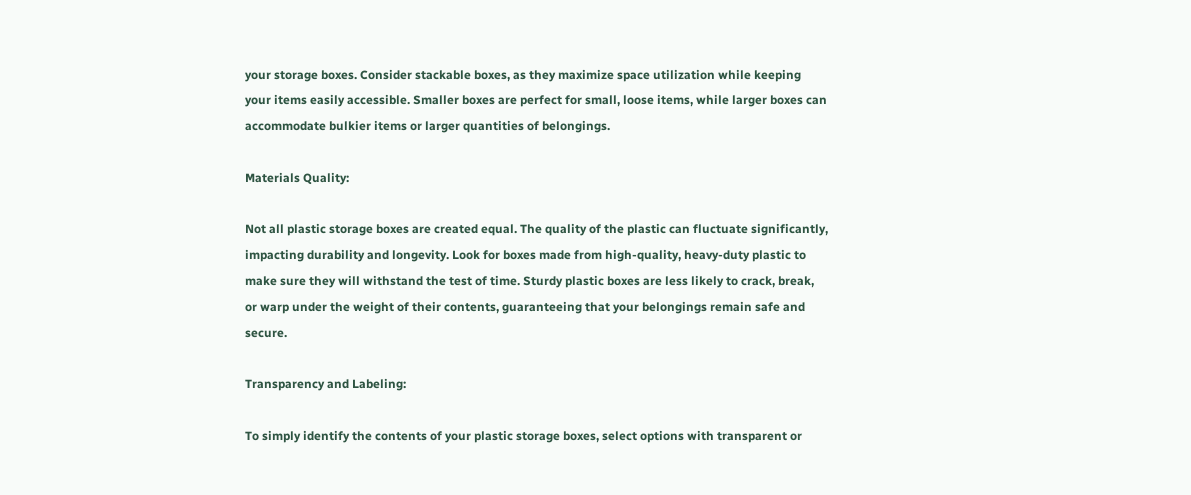your storage boxes. Consider stackable boxes, as they maximize space utilization while keeping your items easily accessible. Smaller boxes are perfect for small, loose items, while larger boxes can accommodate bulkier items or larger quantities of belongings.

Materials Quality:

Not all plastic storage boxes are created equal. The quality of the plastic can fluctuate significantly, impacting durability and longevity. Look for boxes made from high-quality, heavy-duty plastic to make sure they will withstand the test of time. Sturdy plastic boxes are less likely to crack, break, or warp under the weight of their contents, guaranteeing that your belongings remain safe and secure.

Transparency and Labeling:

To simply identify the contents of your plastic storage boxes, select options with transparent or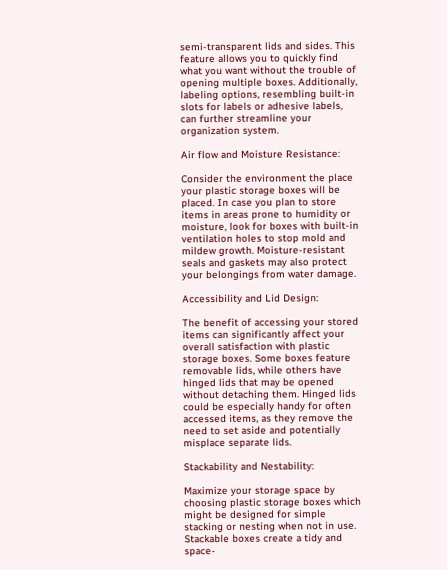semi-transparent lids and sides. This feature allows you to quickly find what you want without the trouble of opening multiple boxes. Additionally, labeling options, resembling built-in slots for labels or adhesive labels, can further streamline your organization system.

Air flow and Moisture Resistance:

Consider the environment the place your plastic storage boxes will be placed. In case you plan to store items in areas prone to humidity or moisture, look for boxes with built-in ventilation holes to stop mold and mildew growth. Moisture-resistant seals and gaskets may also protect your belongings from water damage.

Accessibility and Lid Design:

The benefit of accessing your stored items can significantly affect your overall satisfaction with plastic storage boxes. Some boxes feature removable lids, while others have hinged lids that may be opened without detaching them. Hinged lids could be especially handy for often accessed items, as they remove the need to set aside and potentially misplace separate lids.

Stackability and Nestability:

Maximize your storage space by choosing plastic storage boxes which might be designed for simple stacking or nesting when not in use. Stackable boxes create a tidy and space-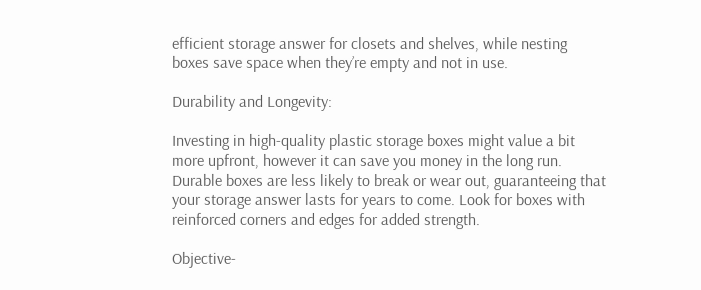efficient storage answer for closets and shelves, while nesting boxes save space when they’re empty and not in use.

Durability and Longevity:

Investing in high-quality plastic storage boxes might value a bit more upfront, however it can save you money in the long run. Durable boxes are less likely to break or wear out, guaranteeing that your storage answer lasts for years to come. Look for boxes with reinforced corners and edges for added strength.

Objective-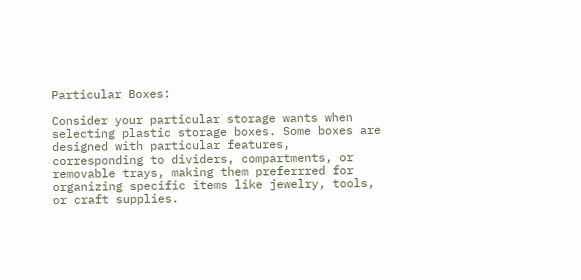Particular Boxes:

Consider your particular storage wants when selecting plastic storage boxes. Some boxes are designed with particular features, corresponding to dividers, compartments, or removable trays, making them preferrred for organizing specific items like jewelry, tools, or craft supplies.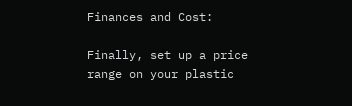Finances and Cost:

Finally, set up a price range on your plastic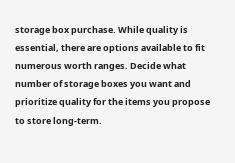storage box purchase. While quality is essential, there are options available to fit numerous worth ranges. Decide what number of storage boxes you want and prioritize quality for the items you propose to store long-term.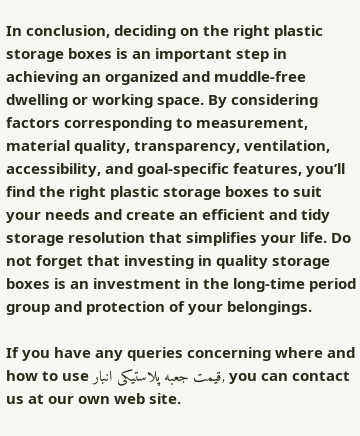In conclusion, deciding on the right plastic storage boxes is an important step in achieving an organized and muddle-free dwelling or working space. By considering factors corresponding to measurement, material quality, transparency, ventilation, accessibility, and goal-specific features, you’ll find the right plastic storage boxes to suit your needs and create an efficient and tidy storage resolution that simplifies your life. Do not forget that investing in quality storage boxes is an investment in the long-time period group and protection of your belongings.

If you have any queries concerning where and how to use قیمت جعبه پلاستیکی انبار, you can contact us at our own web site.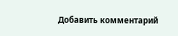Добавить комментарий